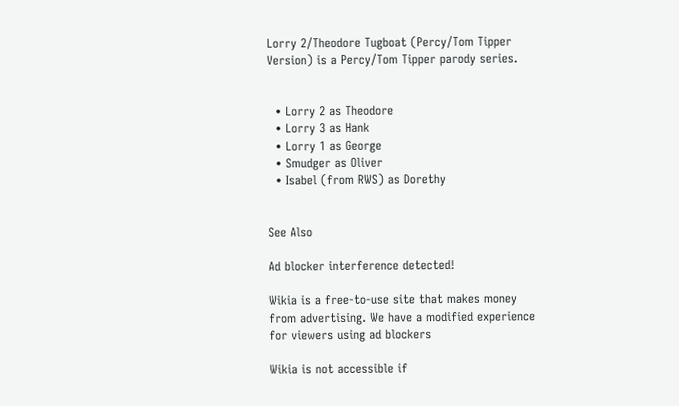Lorry 2/Theodore Tugboat (Percy/Tom Tipper Version) is a Percy/Tom Tipper parody series.


  • Lorry 2 as Theodore
  • Lorry 3 as Hank
  • Lorry 1 as George
  • Smudger as Oliver
  • Isabel (from RWS) as Dorethy


See Also

Ad blocker interference detected!

Wikia is a free-to-use site that makes money from advertising. We have a modified experience for viewers using ad blockers

Wikia is not accessible if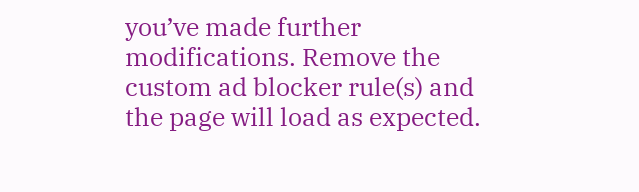you’ve made further modifications. Remove the custom ad blocker rule(s) and the page will load as expected.